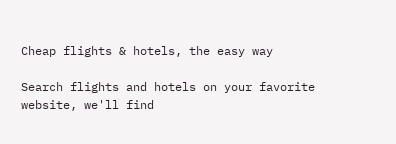Cheap flights & hotels, the easy way

Search flights and hotels on your favorite website, we'll find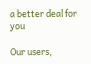a better deal for you

Our users,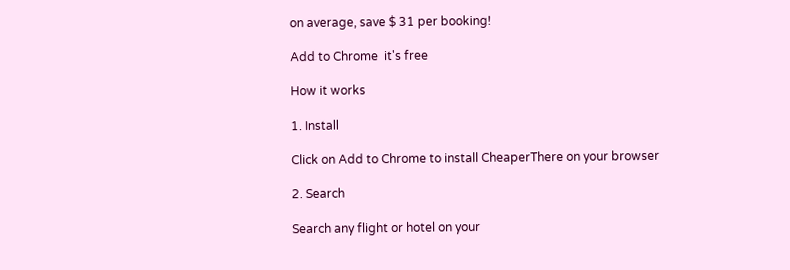on average, save $ 31 per booking!

Add to Chrome  it's free

How it works

1. Install

Click on Add to Chrome to install CheaperThere on your browser

2. Search

Search any flight or hotel on your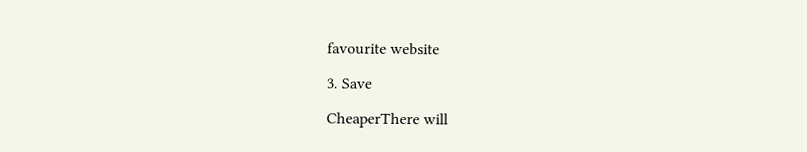favourite website

3. Save

CheaperThere will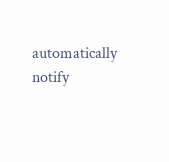automatically notify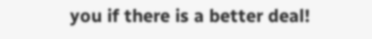you if there is a better deal!